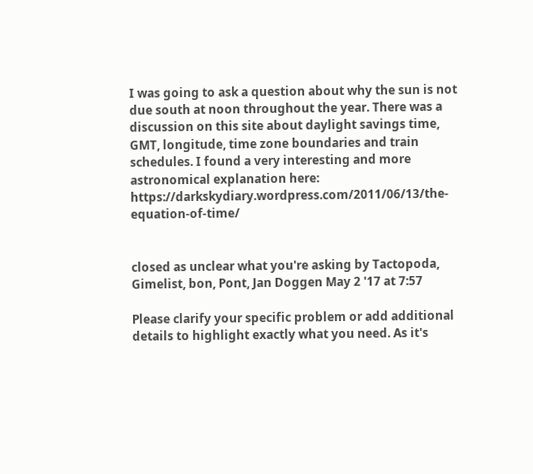I was going to ask a question about why the sun is not due south at noon throughout the year. There was a discussion on this site about daylight savings time, GMT, longitude, time zone boundaries and train schedules. I found a very interesting and more astronomical explanation here: https://darkskydiary.wordpress.com/2011/06/13/the-equation-of-time/


closed as unclear what you're asking by Tactopoda, Gimelist, bon, Pont, Jan Doggen May 2 '17 at 7:57

Please clarify your specific problem or add additional details to highlight exactly what you need. As it's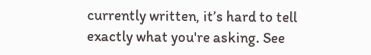currently written, it’s hard to tell exactly what you're asking. See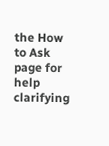the How to Ask page for help clarifying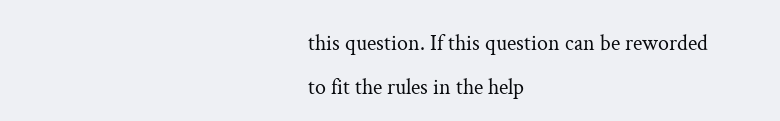this question. If this question can be reworded to fit the rules in the help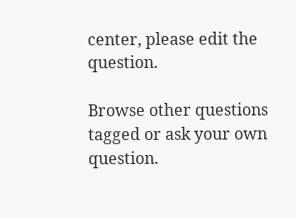center, please edit the question.

Browse other questions tagged or ask your own question.